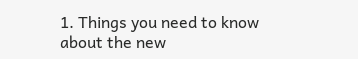1. Things you need to know about the new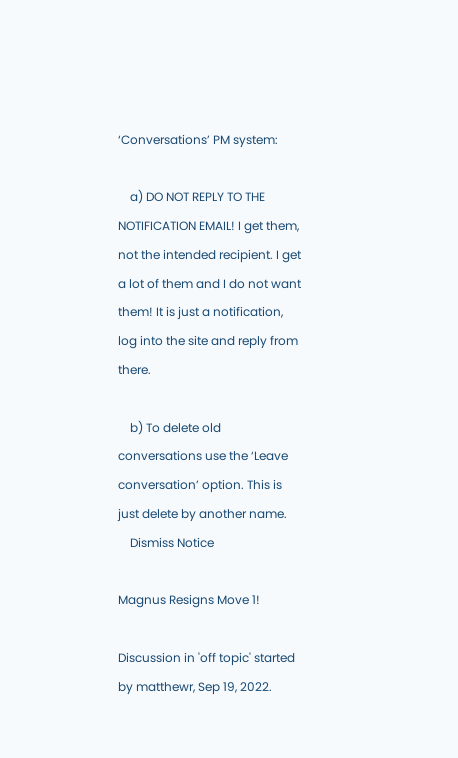‘Conversations’ PM system:

    a) DO NOT REPLY TO THE NOTIFICATION EMAIL! I get them, not the intended recipient. I get a lot of them and I do not want them! It is just a notification, log into the site and reply from there.

    b) To delete old conversations use the ‘Leave conversation’ option. This is just delete by another name.
    Dismiss Notice

Magnus Resigns Move 1!

Discussion in 'off topic' started by matthewr, Sep 19, 2022.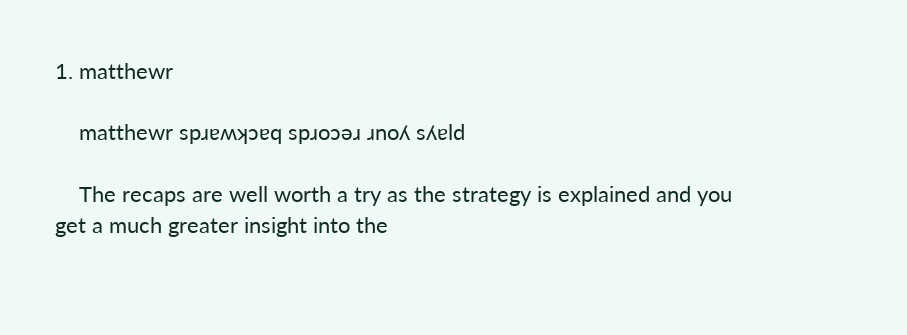1. matthewr

    matthewr spɹɐʍʞɔɐq spɹoɔǝɹ ɹnoʎ sʎɐld

    The recaps are well worth a try as the strategy is explained and you get a much greater insight into the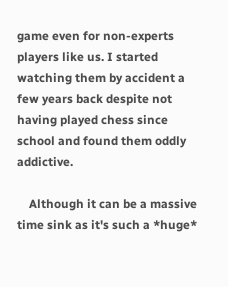game even for non-experts players like us. I started watching them by accident a few years back despite not having played chess since school and found them oddly addictive.

    Although it can be a massive time sink as it's such a *huge*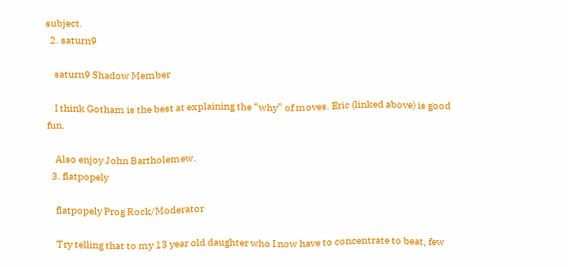subject.
  2. saturn9

    saturn9 Shadow Member

    I think Gotham is the best at explaining the “why” of moves. Eric (linked above) is good fun.

    Also enjoy John Bartholemew.
  3. flatpopely

    flatpopely Prog Rock/Moderator

    Try telling that to my 13 year old daughter who I now have to concentrate to beat, few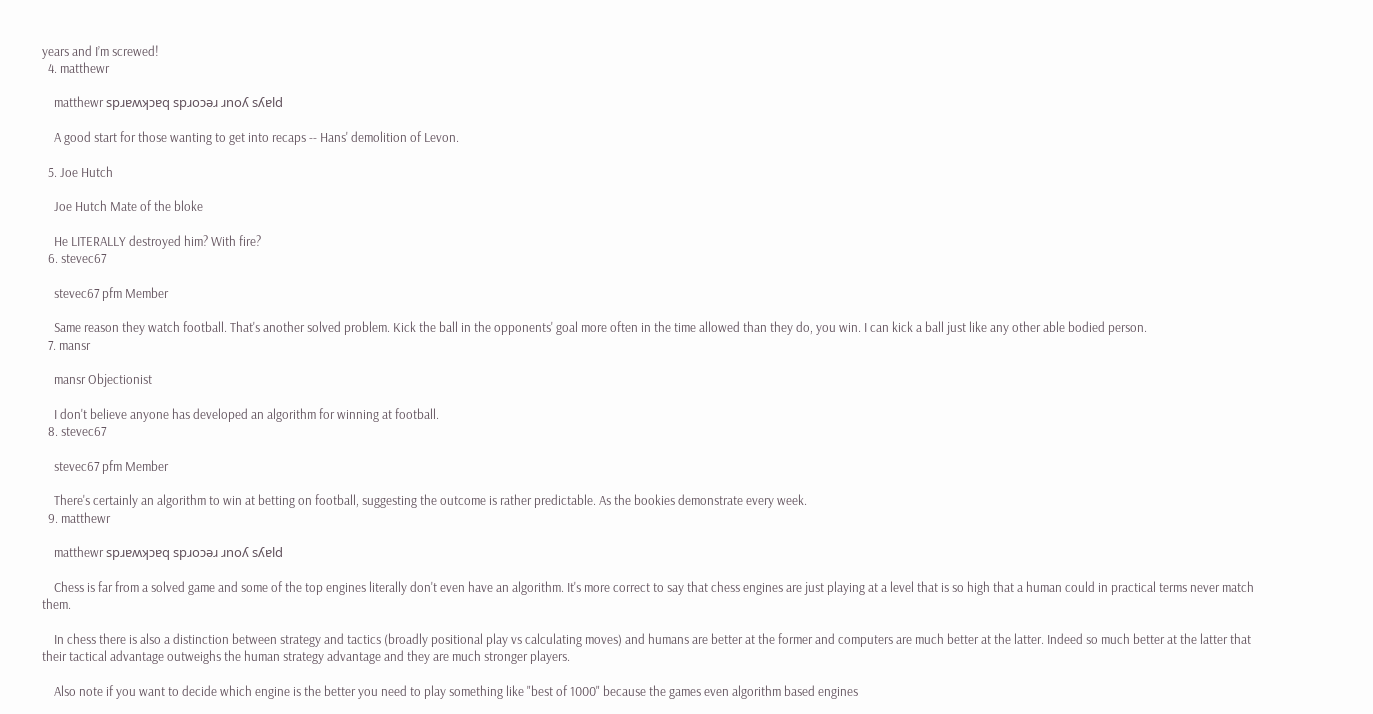years and I’m screwed!
  4. matthewr

    matthewr spɹɐʍʞɔɐq spɹoɔǝɹ ɹnoʎ sʎɐld

    A good start for those wanting to get into recaps -- Hans' demolition of Levon.

  5. Joe Hutch

    Joe Hutch Mate of the bloke

    He LITERALLY destroyed him? With fire?
  6. stevec67

    stevec67 pfm Member

    Same reason they watch football. That's another solved problem. Kick the ball in the opponents' goal more often in the time allowed than they do, you win. I can kick a ball just like any other able bodied person.
  7. mansr

    mansr Objectionist

    I don't believe anyone has developed an algorithm for winning at football.
  8. stevec67

    stevec67 pfm Member

    There's certainly an algorithm to win at betting on football, suggesting the outcome is rather predictable. As the bookies demonstrate every week.
  9. matthewr

    matthewr spɹɐʍʞɔɐq spɹoɔǝɹ ɹnoʎ sʎɐld

    Chess is far from a solved game and some of the top engines literally don't even have an algorithm. It's more correct to say that chess engines are just playing at a level that is so high that a human could in practical terms never match them.

    In chess there is also a distinction between strategy and tactics (broadly positional play vs calculating moves) and humans are better at the former and computers are much better at the latter. Indeed so much better at the latter that their tactical advantage outweighs the human strategy advantage and they are much stronger players.

    Also note if you want to decide which engine is the better you need to play something like "best of 1000" because the games even algorithm based engines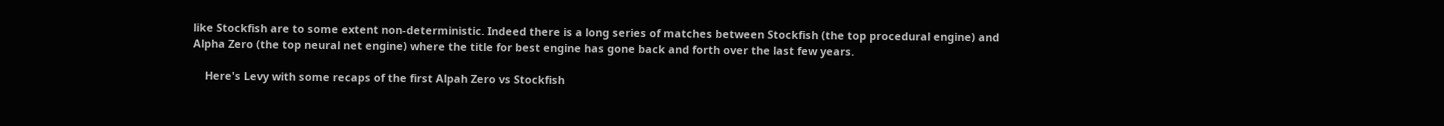like Stockfish are to some extent non-deterministic. Indeed there is a long series of matches between Stockfish (the top procedural engine) and Alpha Zero (the top neural net engine) where the title for best engine has gone back and forth over the last few years.

    Here's Levy with some recaps of the first Alpah Zero vs Stockfish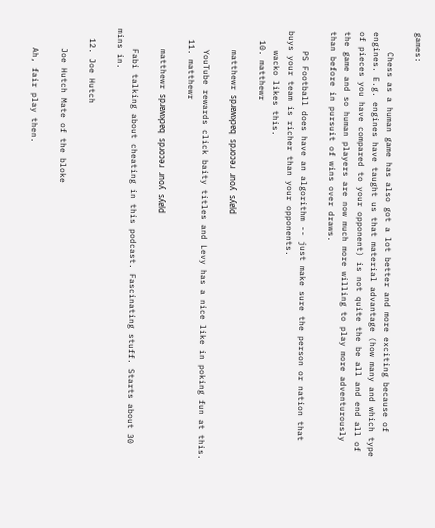games:

    Chess as a human game has also got a lot better and more exciting because of engines. E.g. engines have taught us that material advantage (how many and which type of pieces you have compared to your opponent) is not quite the be all and end all of the game and so human players are now much more willing to play more adventurously than before in pursuit of wins over draws.

    PS Football does have an algorithm -- just make sure the person or nation that buys your team is richer than your opponents.
    wacko likes this.
  10. matthewr

    matthewr spɹɐʍʞɔɐq spɹoɔǝɹ ɹnoʎ sʎɐld

    YouTube rewards click baity titles and Levy has a nice like in poking fun at this.
  11. matthewr

    matthewr spɹɐʍʞɔɐq spɹoɔǝɹ ɹnoʎ sʎɐld

    Fabi talking about cheating in this podcast. Fascinating stuff. Starts about 30 mins in.

  12. Joe Hutch

    Joe Hutch Mate of the bloke

    Ah, fair play then.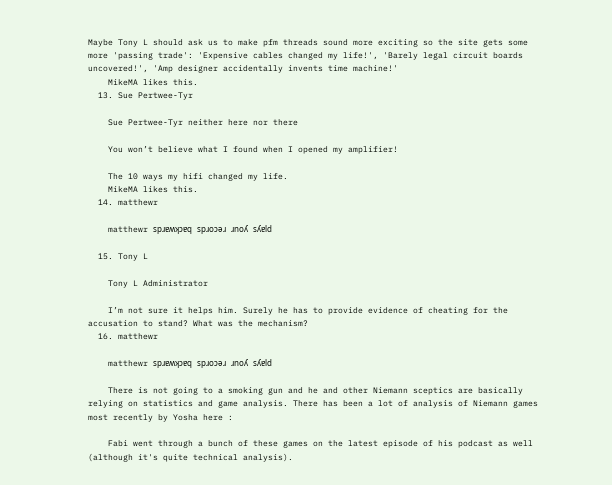Maybe Tony L should ask us to make pfm threads sound more exciting so the site gets some more 'passing trade': 'Expensive cables changed my life!', 'Barely legal circuit boards uncovered!', 'Amp designer accidentally invents time machine!'
    MikeMA likes this.
  13. Sue Pertwee-Tyr

    Sue Pertwee-Tyr neither here nor there

    You won’t believe what I found when I opened my amplifier!

    The 10 ways my hifi changed my life.
    MikeMA likes this.
  14. matthewr

    matthewr spɹɐʍʞɔɐq spɹoɔǝɹ ɹnoʎ sʎɐld

  15. Tony L

    Tony L Administrator

    I’m not sure it helps him. Surely he has to provide evidence of cheating for the accusation to stand? What was the mechanism?
  16. matthewr

    matthewr spɹɐʍʞɔɐq spɹoɔǝɹ ɹnoʎ sʎɐld

    There is not going to a smoking gun and he and other Niemann sceptics are basically relying on statistics and game analysis. There has been a lot of analysis of Niemann games most recently by Yosha here :

    Fabi went through a bunch of these games on the latest episode of his podcast as well (although it's quite technical analysis).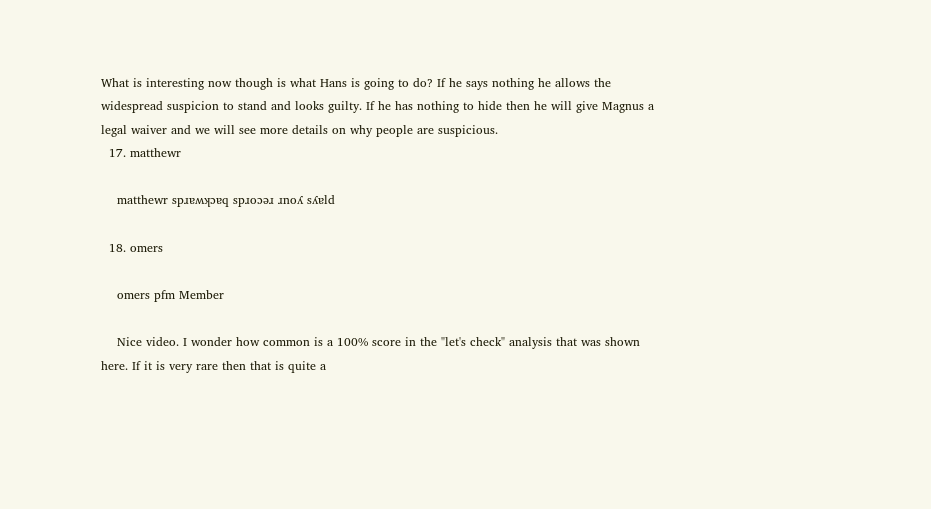What is interesting now though is what Hans is going to do? If he says nothing he allows the widespread suspicion to stand and looks guilty. If he has nothing to hide then he will give Magnus a legal waiver and we will see more details on why people are suspicious.
  17. matthewr

    matthewr spɹɐʍʞɔɐq spɹoɔǝɹ ɹnoʎ sʎɐld

  18. omers

    omers pfm Member

    Nice video. I wonder how common is a 100% score in the "let's check" analysis that was shown here. If it is very rare then that is quite a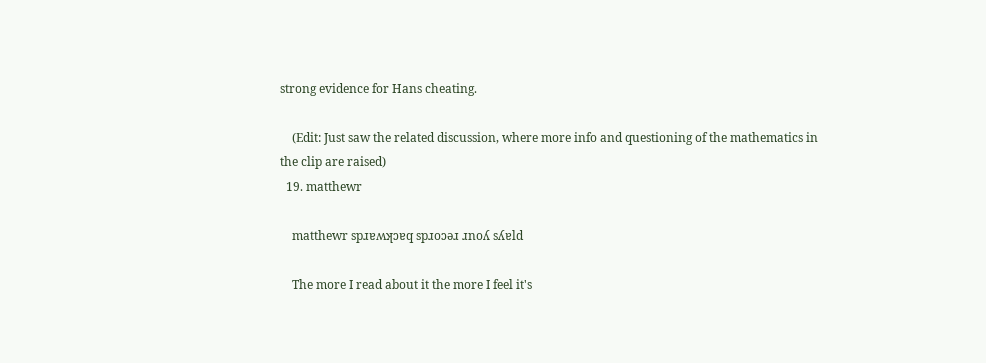strong evidence for Hans cheating.

    (Edit: Just saw the related discussion, where more info and questioning of the mathematics in the clip are raised)
  19. matthewr

    matthewr spɹɐʍʞɔɐq spɹoɔǝɹ ɹnoʎ sʎɐld

    The more I read about it the more I feel it's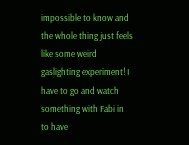impossible to know and the whole thing just feels like some weird gaslighting experiment! I have to go and watch something with Fabi in to have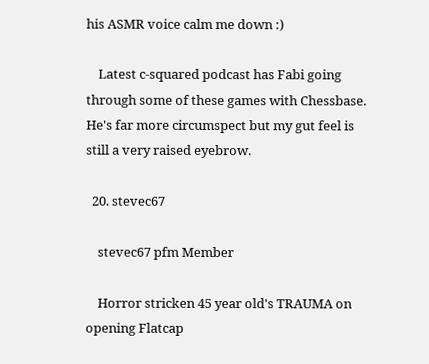his ASMR voice calm me down :)

    Latest c-squared podcast has Fabi going through some of these games with Chessbase. He's far more circumspect but my gut feel is still a very raised eyebrow.

  20. stevec67

    stevec67 pfm Member

    Horror stricken 45 year old's TRAUMA on opening Flatcap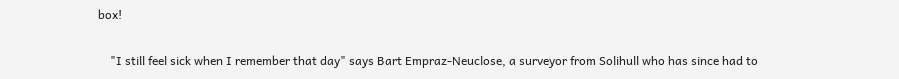box!

    "I still feel sick when I remember that day" says Bart Empraz-Neuclose, a surveyor from Solihull who has since had to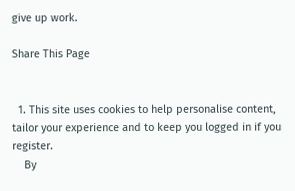give up work.

Share This Page


  1. This site uses cookies to help personalise content, tailor your experience and to keep you logged in if you register.
    By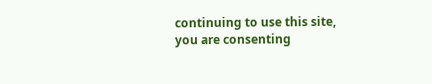continuing to use this site, you are consenting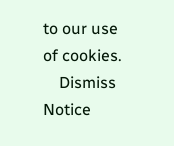to our use of cookies.
    Dismiss Notice